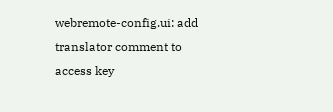webremote-config.ui: add translator comment to access key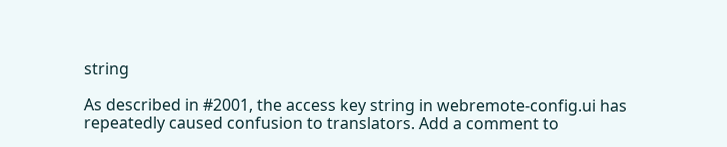string

As described in #2001, the access key string in webremote-config.ui has
repeatedly caused confusion to translators. Add a comment to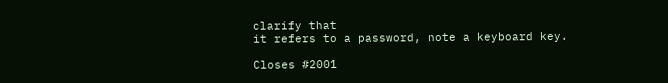clarify that
it refers to a password, note a keyboard key.

Closes #2001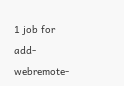1 job for add-webremote-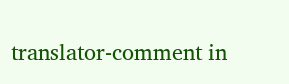translator-comment in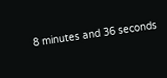8 minutes and 36 seconds